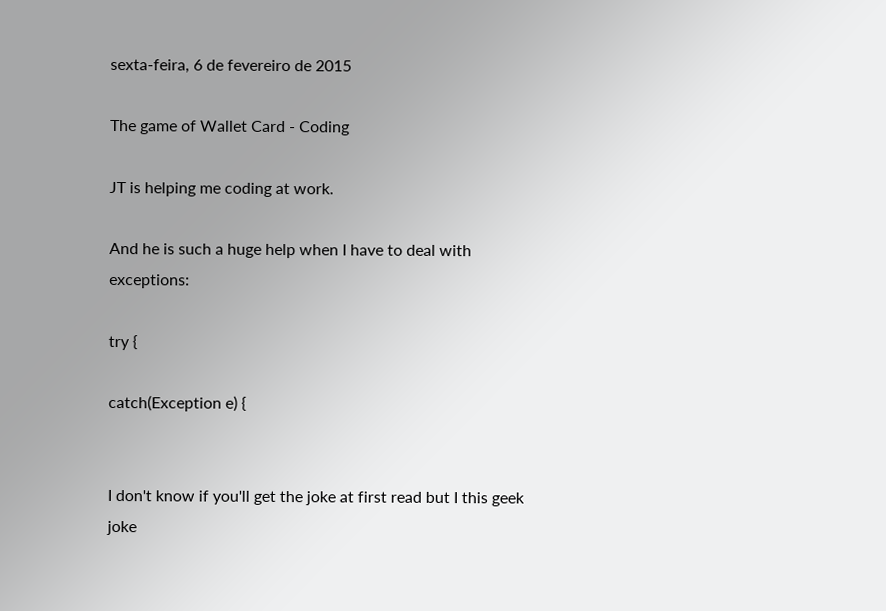sexta-feira, 6 de fevereiro de 2015

The game of Wallet Card - Coding

JT is helping me coding at work.

And he is such a huge help when I have to deal with exceptions:

try {

catch(Exception e) {


I don't know if you'll get the joke at first read but I this geek joke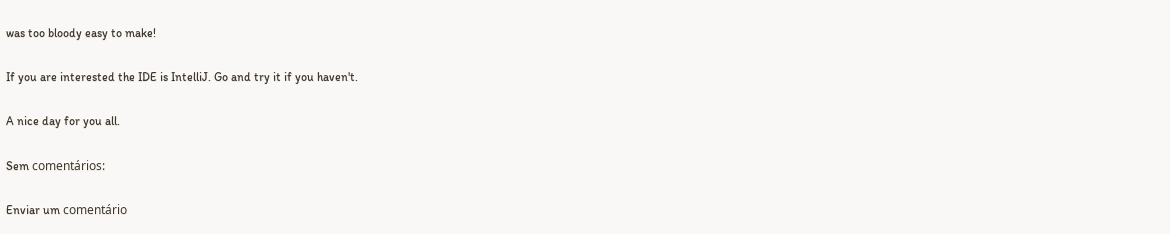was too bloody easy to make!

If you are interested the IDE is IntelliJ. Go and try it if you haven't.

A nice day for you all.

Sem comentários:

Enviar um comentário